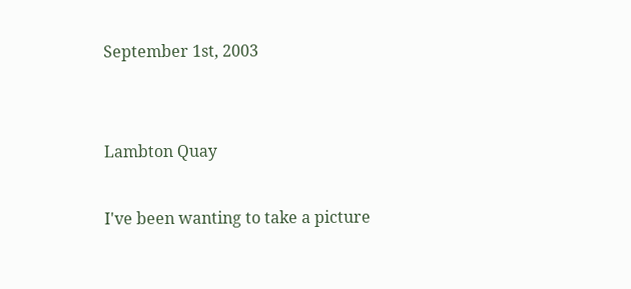September 1st, 2003


Lambton Quay

I've been wanting to take a picture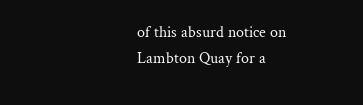of this absurd notice on Lambton Quay for a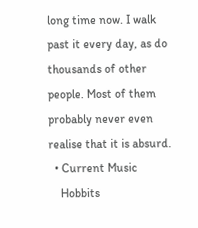long time now. I walk past it every day, as do thousands of other people. Most of them probably never even realise that it is absurd.
  • Current Music
    Hobbits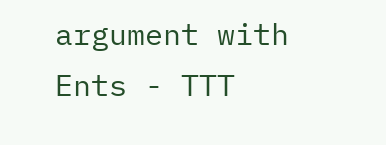argument with Ents - TTT